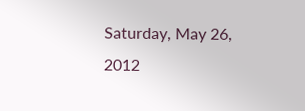Saturday, May 26, 2012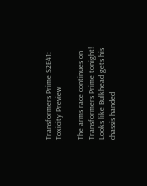Transformers Prime S2E41: Toxicity Preview

The arms race continues on Transformers Prime tonight! Looks like Bulkhead gets his chassis handed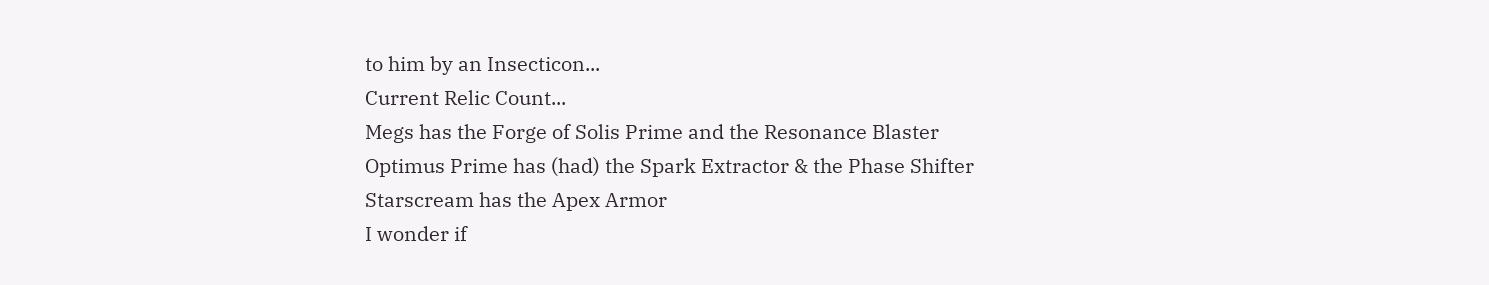to him by an Insecticon...
Current Relic Count...
Megs has the Forge of Solis Prime and the Resonance Blaster
Optimus Prime has (had) the Spark Extractor & the Phase Shifter
Starscream has the Apex Armor
I wonder if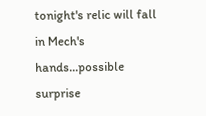tonight's relic will fall in Mech's hands...possible surprise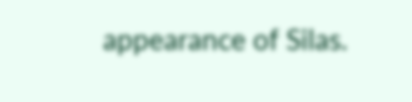appearance of Silas.